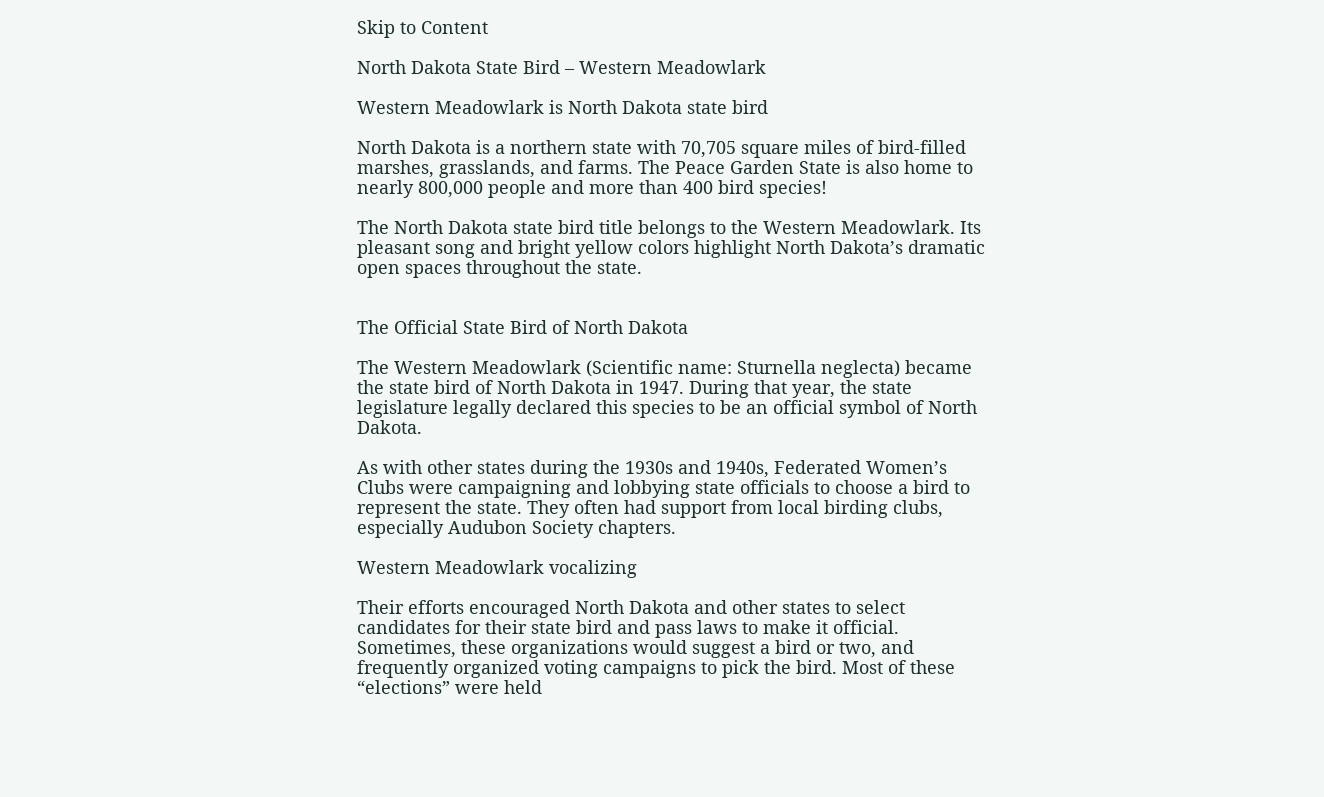Skip to Content

North Dakota State Bird – Western Meadowlark

Western Meadowlark is North Dakota state bird

North Dakota is a northern state with 70,705 square miles of bird-filled marshes, grasslands, and farms. The Peace Garden State is also home to nearly 800,000 people and more than 400 bird species!

The North Dakota state bird title belongs to the Western Meadowlark. Its pleasant song and bright yellow colors highlight North Dakota’s dramatic open spaces throughout the state.


The Official State Bird of North Dakota

The Western Meadowlark (Scientific name: Sturnella neglecta) became the state bird of North Dakota in 1947. During that year, the state legislature legally declared this species to be an official symbol of North Dakota.

As with other states during the 1930s and 1940s, Federated Women’s Clubs were campaigning and lobbying state officials to choose a bird to represent the state. They often had support from local birding clubs, especially Audubon Society chapters.

Western Meadowlark vocalizing

Their efforts encouraged North Dakota and other states to select candidates for their state bird and pass laws to make it official. Sometimes, these organizations would suggest a bird or two, and frequently organized voting campaigns to pick the bird. Most of these “elections” were held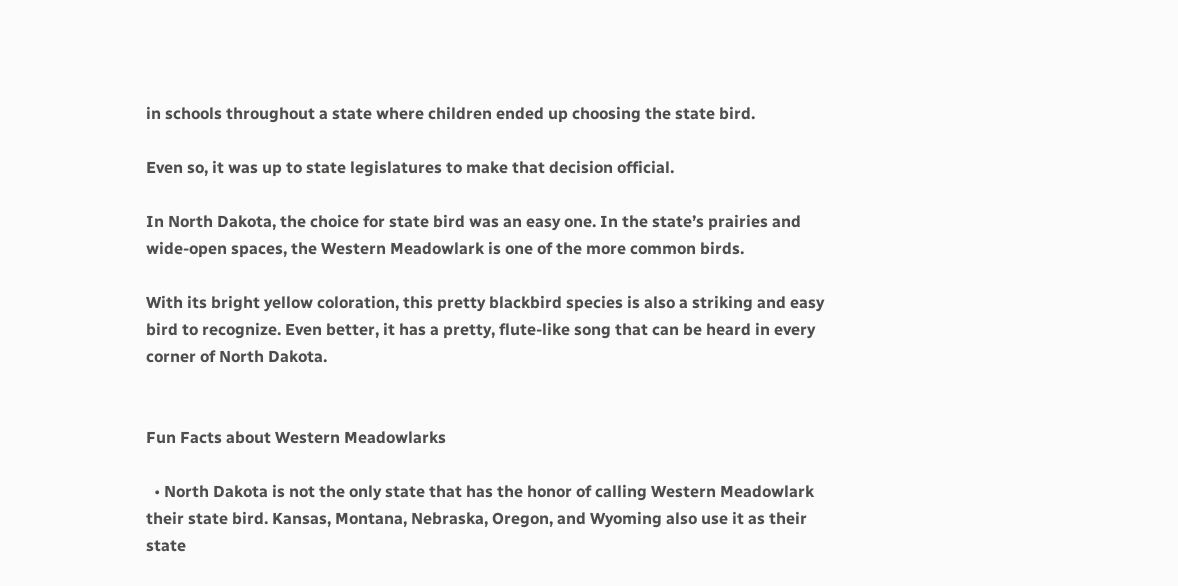in schools throughout a state where children ended up choosing the state bird.

Even so, it was up to state legislatures to make that decision official.

In North Dakota, the choice for state bird was an easy one. In the state’s prairies and wide-open spaces, the Western Meadowlark is one of the more common birds.

With its bright yellow coloration, this pretty blackbird species is also a striking and easy bird to recognize. Even better, it has a pretty, flute-like song that can be heard in every corner of North Dakota.


Fun Facts about Western Meadowlarks

  • North Dakota is not the only state that has the honor of calling Western Meadowlark their state bird. Kansas, Montana, Nebraska, Oregon, and Wyoming also use it as their state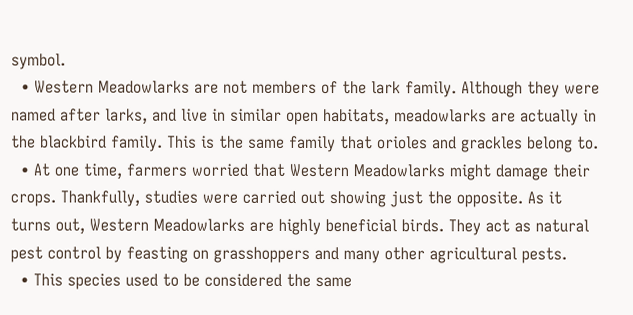symbol.
  • Western Meadowlarks are not members of the lark family. Although they were named after larks, and live in similar open habitats, meadowlarks are actually in the blackbird family. This is the same family that orioles and grackles belong to.
  • At one time, farmers worried that Western Meadowlarks might damage their crops. Thankfully, studies were carried out showing just the opposite. As it turns out, Western Meadowlarks are highly beneficial birds. They act as natural pest control by feasting on grasshoppers and many other agricultural pests.
  • This species used to be considered the same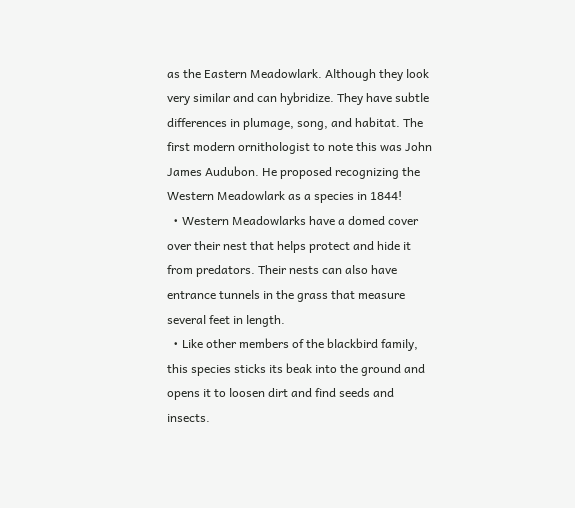as the Eastern Meadowlark. Although they look very similar and can hybridize. They have subtle differences in plumage, song, and habitat. The first modern ornithologist to note this was John James Audubon. He proposed recognizing the Western Meadowlark as a species in 1844!
  • Western Meadowlarks have a domed cover over their nest that helps protect and hide it from predators. Their nests can also have entrance tunnels in the grass that measure several feet in length.
  • Like other members of the blackbird family, this species sticks its beak into the ground and opens it to loosen dirt and find seeds and insects.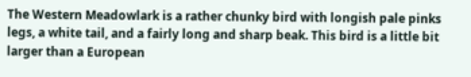The Western Meadowlark is a rather chunky bird with longish pale pinks legs, a white tail, and a fairly long and sharp beak. This bird is a little bit larger than a European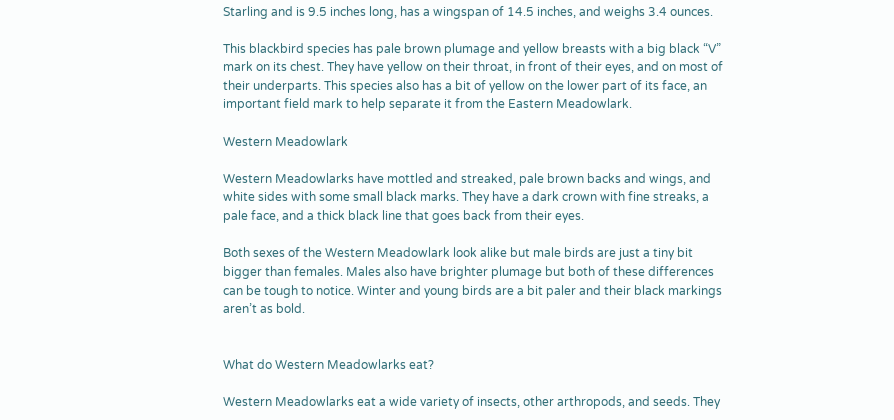Starling and is 9.5 inches long, has a wingspan of 14.5 inches, and weighs 3.4 ounces.

This blackbird species has pale brown plumage and yellow breasts with a big black “V” mark on its chest. They have yellow on their throat, in front of their eyes, and on most of their underparts. This species also has a bit of yellow on the lower part of its face, an important field mark to help separate it from the Eastern Meadowlark.

Western Meadowlark

Western Meadowlarks have mottled and streaked, pale brown backs and wings, and white sides with some small black marks. They have a dark crown with fine streaks, a pale face, and a thick black line that goes back from their eyes.

Both sexes of the Western Meadowlark look alike but male birds are just a tiny bit bigger than females. Males also have brighter plumage but both of these differences can be tough to notice. Winter and young birds are a bit paler and their black markings aren’t as bold.


What do Western Meadowlarks eat?

Western Meadowlarks eat a wide variety of insects, other arthropods, and seeds. They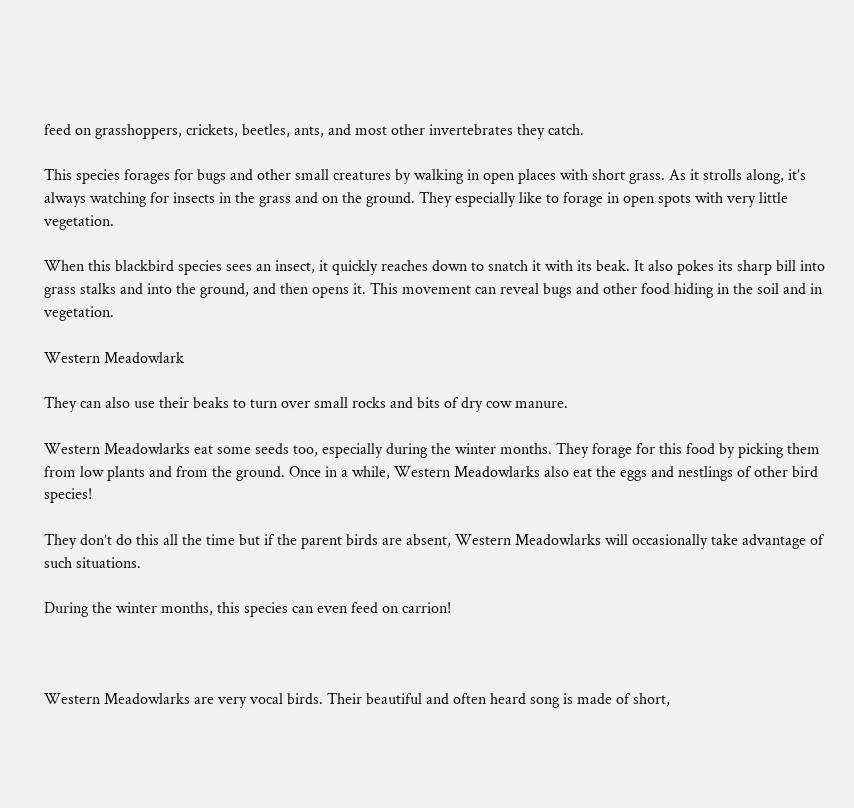feed on grasshoppers, crickets, beetles, ants, and most other invertebrates they catch.

This species forages for bugs and other small creatures by walking in open places with short grass. As it strolls along, it’s always watching for insects in the grass and on the ground. They especially like to forage in open spots with very little vegetation.

When this blackbird species sees an insect, it quickly reaches down to snatch it with its beak. It also pokes its sharp bill into grass stalks and into the ground, and then opens it. This movement can reveal bugs and other food hiding in the soil and in vegetation.

Western Meadowlark

They can also use their beaks to turn over small rocks and bits of dry cow manure.

Western Meadowlarks eat some seeds too, especially during the winter months. They forage for this food by picking them from low plants and from the ground. Once in a while, Western Meadowlarks also eat the eggs and nestlings of other bird species!

They don’t do this all the time but if the parent birds are absent, Western Meadowlarks will occasionally take advantage of such situations.

During the winter months, this species can even feed on carrion!



Western Meadowlarks are very vocal birds. Their beautiful and often heard song is made of short,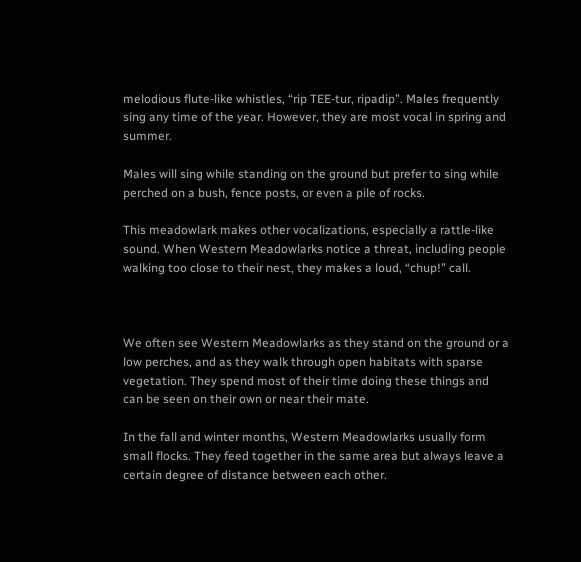melodious flute-like whistles, “rip TEE-tur, ripadip”. Males frequently sing any time of the year. However, they are most vocal in spring and summer.

Males will sing while standing on the ground but prefer to sing while perched on a bush, fence posts, or even a pile of rocks.

This meadowlark makes other vocalizations, especially a rattle-like sound. When Western Meadowlarks notice a threat, including people walking too close to their nest, they makes a loud, “chup!” call.



We often see Western Meadowlarks as they stand on the ground or a low perches, and as they walk through open habitats with sparse vegetation. They spend most of their time doing these things and can be seen on their own or near their mate.

In the fall and winter months, Western Meadowlarks usually form small flocks. They feed together in the same area but always leave a certain degree of distance between each other.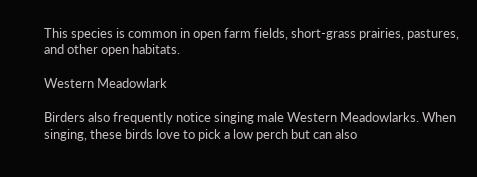This species is common in open farm fields, short-grass prairies, pastures, and other open habitats.

Western Meadowlark

Birders also frequently notice singing male Western Meadowlarks. When singing, these birds love to pick a low perch but can also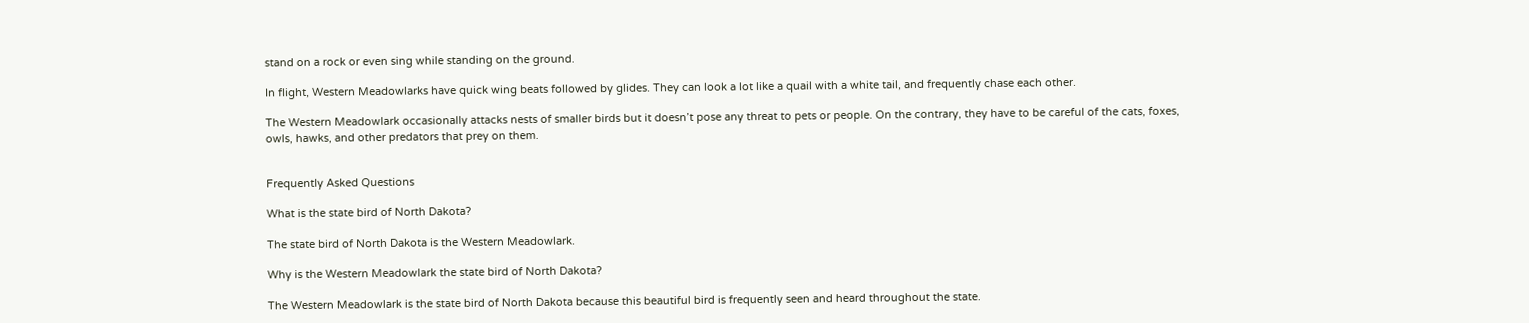stand on a rock or even sing while standing on the ground.

In flight, Western Meadowlarks have quick wing beats followed by glides. They can look a lot like a quail with a white tail, and frequently chase each other.

The Western Meadowlark occasionally attacks nests of smaller birds but it doesn’t pose any threat to pets or people. On the contrary, they have to be careful of the cats, foxes, owls, hawks, and other predators that prey on them.


Frequently Asked Questions

What is the state bird of North Dakota?

The state bird of North Dakota is the Western Meadowlark.

Why is the Western Meadowlark the state bird of North Dakota?

The Western Meadowlark is the state bird of North Dakota because this beautiful bird is frequently seen and heard throughout the state.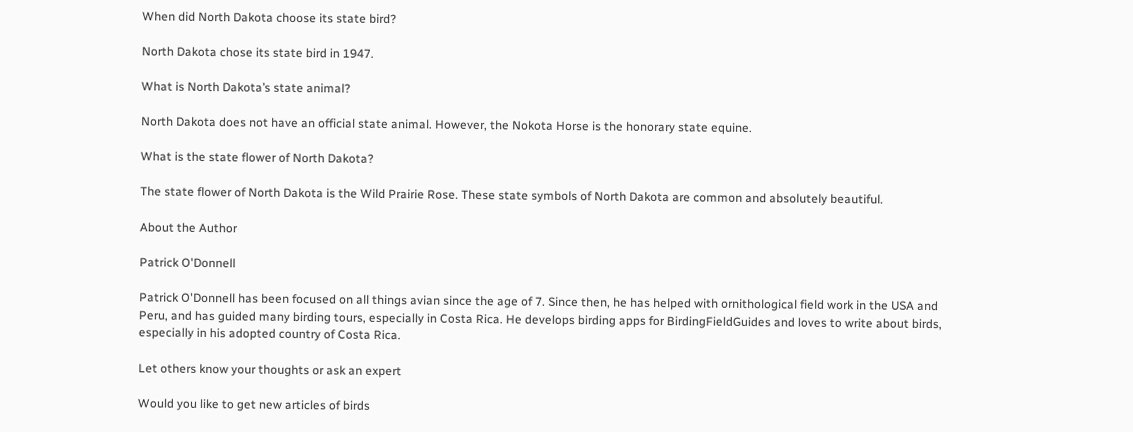When did North Dakota choose its state bird?

North Dakota chose its state bird in 1947.

What is North Dakota’s state animal?

North Dakota does not have an official state animal. However, the Nokota Horse is the honorary state equine.

What is the state flower of North Dakota?

The state flower of North Dakota is the Wild Prairie Rose. These state symbols of North Dakota are common and absolutely beautiful.

About the Author

Patrick O'Donnell

Patrick O'Donnell has been focused on all things avian since the age of 7. Since then, he has helped with ornithological field work in the USA and Peru, and has guided many birding tours, especially in Costa Rica. He develops birding apps for BirdingFieldGuides and loves to write about birds, especially in his adopted country of Costa Rica.

Let others know your thoughts or ask an expert

Would you like to get new articles of birds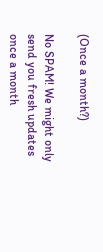(Once a month?)

No SPAM! We might only send you fresh updates once a month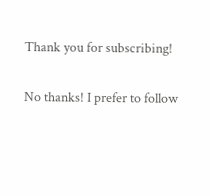Thank you for subscribing!

No thanks! I prefer to follow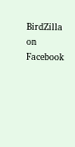BirdZilla on Facebook